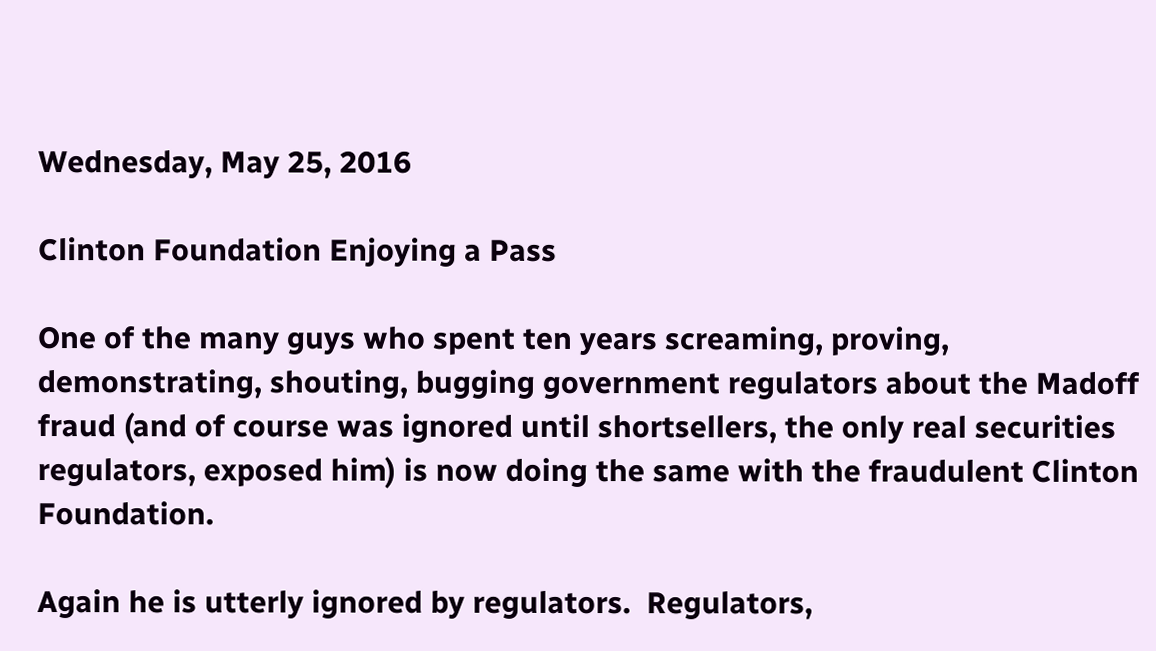Wednesday, May 25, 2016

Clinton Foundation Enjoying a Pass

One of the many guys who spent ten years screaming, proving, demonstrating, shouting, bugging government regulators about the Madoff fraud (and of course was ignored until shortsellers, the only real securities regulators, exposed him) is now doing the same with the fraudulent Clinton Foundation.

Again he is utterly ignored by regulators.  Regulators,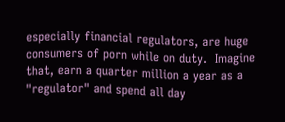especially financial regulators, are huge consumers of porn while on duty.  Imagine that, earn a quarter million a year as a "regulator" and spend all day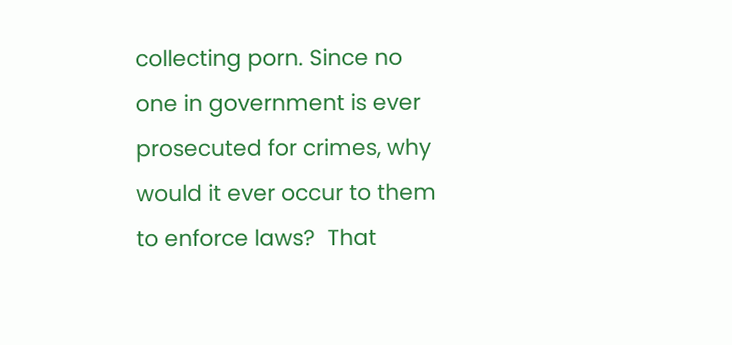collecting porn. Since no one in government is ever prosecuted for crimes, why would it ever occur to them to enforce laws?  That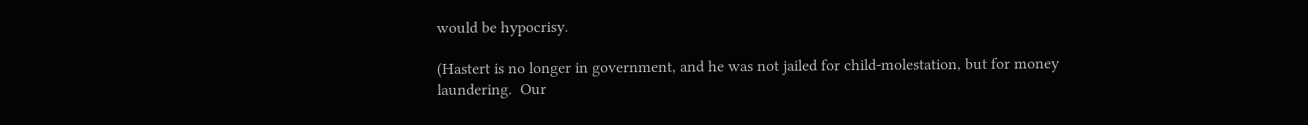would be hypocrisy.

(Hastert is no longer in government, and he was not jailed for child-molestation, but for money laundering.  Our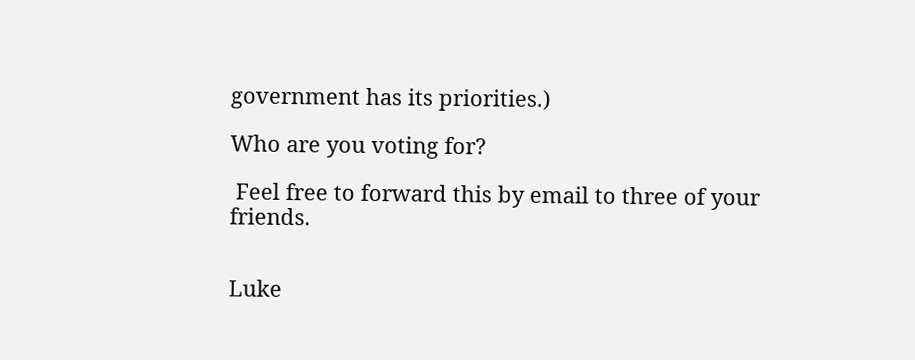government has its priorities.)

Who are you voting for?

 Feel free to forward this by email to three of your friends.


Luke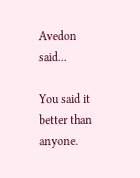Avedon said...

You said it better than anyone.